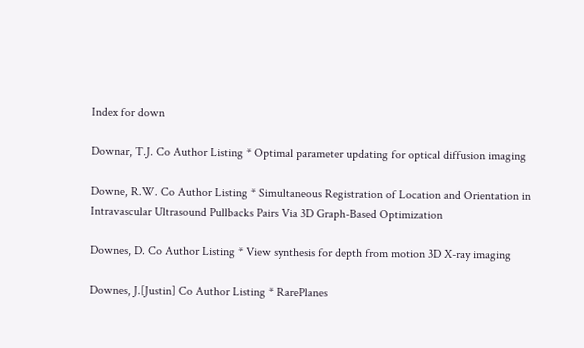Index for down

Downar, T.J. Co Author Listing * Optimal parameter updating for optical diffusion imaging

Downe, R.W. Co Author Listing * Simultaneous Registration of Location and Orientation in Intravascular Ultrasound Pullbacks Pairs Via 3D Graph-Based Optimization

Downes, D. Co Author Listing * View synthesis for depth from motion 3D X-ray imaging

Downes, J.[Justin] Co Author Listing * RarePlanes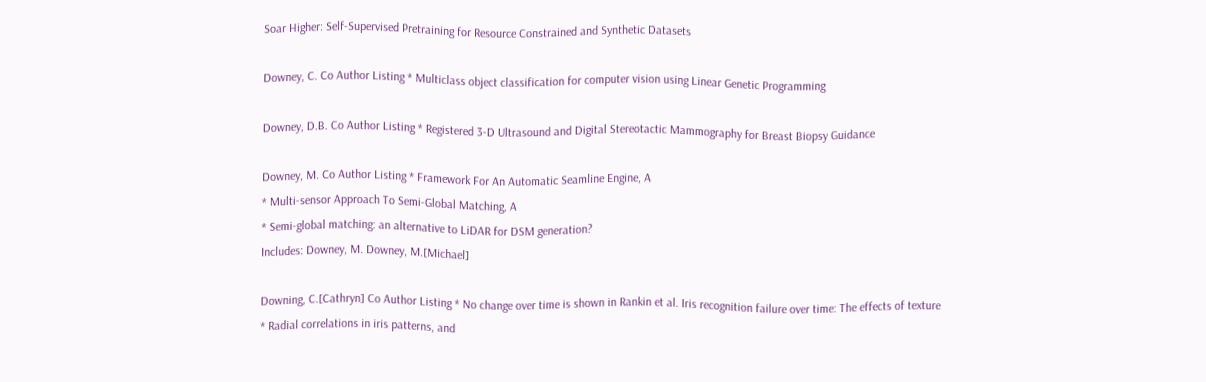Soar Higher: Self-Supervised Pretraining for Resource Constrained and Synthetic Datasets

Downey, C. Co Author Listing * Multiclass object classification for computer vision using Linear Genetic Programming

Downey, D.B. Co Author Listing * Registered 3-D Ultrasound and Digital Stereotactic Mammography for Breast Biopsy Guidance

Downey, M. Co Author Listing * Framework For An Automatic Seamline Engine, A
* Multi-sensor Approach To Semi-Global Matching, A
* Semi-global matching: an alternative to LiDAR for DSM generation?
Includes: Downey, M. Downey, M.[Michael]

Downing, C.[Cathryn] Co Author Listing * No change over time is shown in Rankin et al. Iris recognition failure over time: The effects of texture
* Radial correlations in iris patterns, and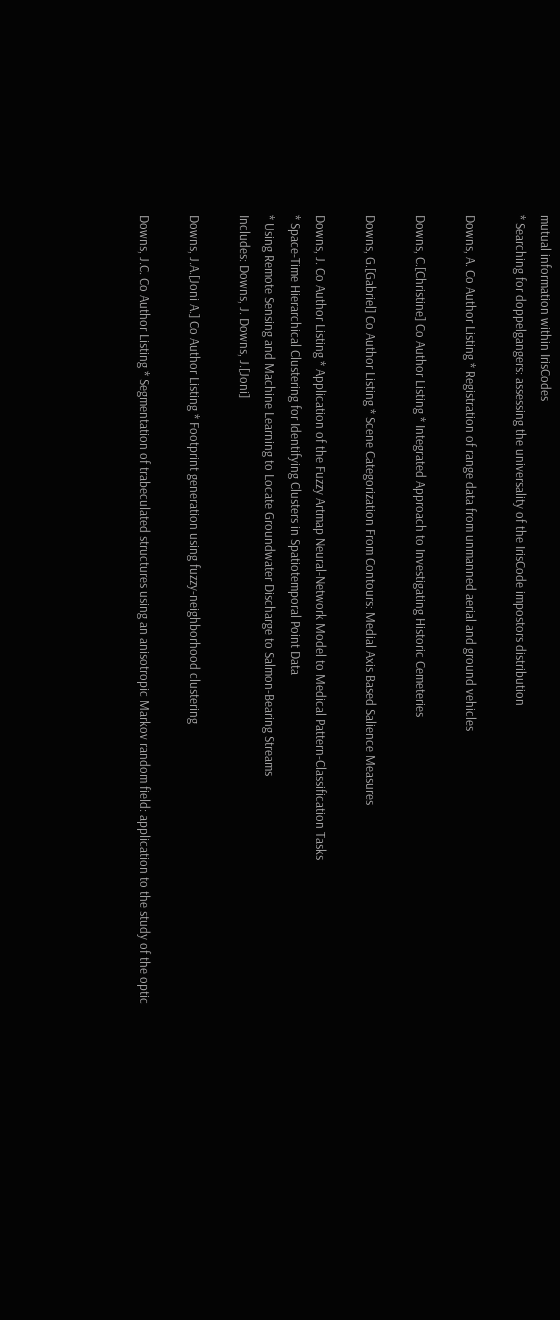mutual information within IrisCodes
* Searching for doppelgangers: assessing the universality of the IrisCode impostors distribution

Downs, A. Co Author Listing * Registration of range data from unmanned aerial and ground vehicles

Downs, C.[Christine] Co Author Listing * Integrated Approach to Investigating Historic Cemeteries

Downs, G.[Gabriel] Co Author Listing * Scene Categorization From Contours: Medial Axis Based Salience Measures

Downs, J. Co Author Listing * Application of the Fuzzy Artmap Neural-Network Model to Medical Pattern-Classification Tasks
* Space-Time Hierarchical Clustering for Identifying Clusters in Spatiotemporal Point Data
* Using Remote Sensing and Machine Learning to Locate Groundwater Discharge to Salmon-Bearing Streams
Includes: Downs, J. Downs, J.[Joni]

Downs, J.A.[Joni A.] Co Author Listing * Footprint generation using fuzzy-neighborhood clustering

Downs, J.C. Co Author Listing * Segmentation of trabeculated structures using an anisotropic Markov random field: application to the study of the optic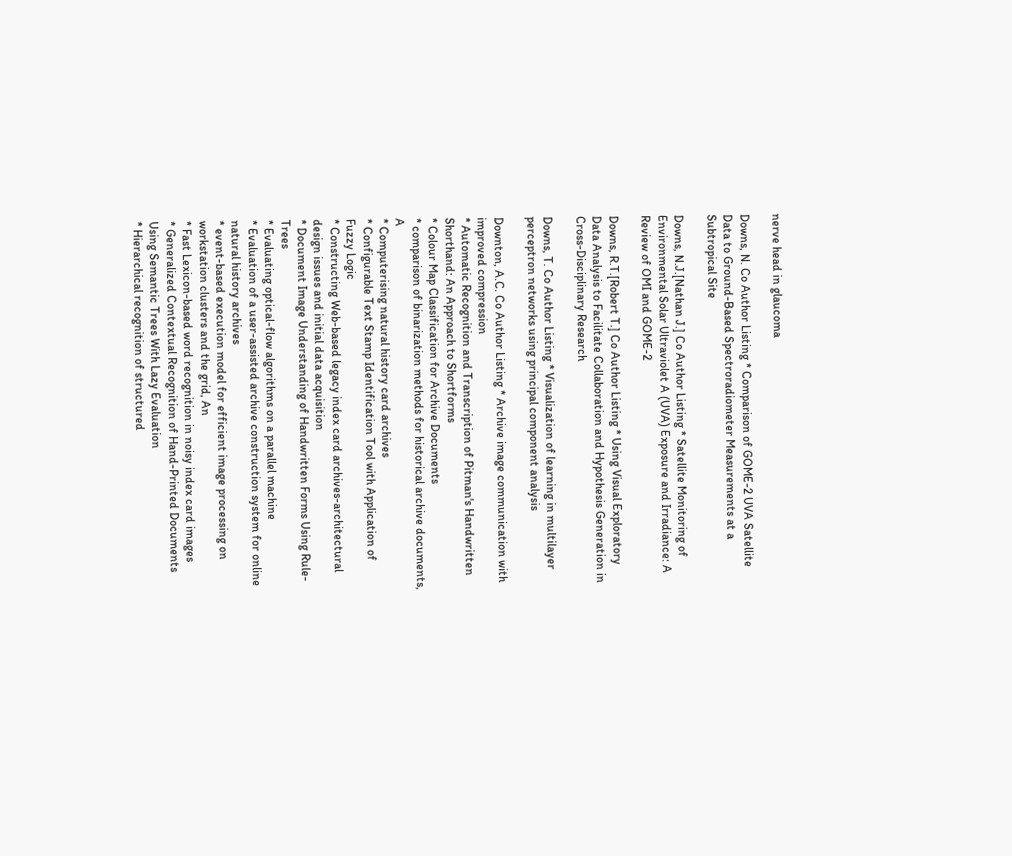nerve head in glaucoma

Downs, N. Co Author Listing * Comparison of GOME-2 UVA Satellite Data to Ground-Based Spectroradiometer Measurements at a Subtropical Site

Downs, N.J.[Nathan J.] Co Author Listing * Satellite Monitoring of Environmental Solar Ultraviolet A (UVA) Exposure and Irradiance: A Review of OMI and GOME-2

Downs, R.T.[Robert T.] Co Author Listing * Using Visual Exploratory Data Analysis to Facilitate Collaboration and Hypothesis Generation in Cross-Disciplinary Research

Downs, T. Co Author Listing * Visualization of learning in multilayer perceptron networks using principal component analysis

Downton, A.C. Co Author Listing * Archive image communication with improved compression
* Automatic Recognition and Transcription of Pitman's Handwritten Shorthand: An Approach to Shortforms
* Colour Map Classification for Archive Documents
* comparison of binarization methods for historical archive documents, A
* Computerising natural history card archives
* Configurable Text Stamp Identification Tool with Application of Fuzzy Logic
* Constructing Web-based legacy index card archives-architectural design issues and initial data acquisition
* Document Image Understanding of Handwritten Forms Using Rule-Trees
* Evaluating optical-flow algorithms on a parallel machine
* Evaluation of a user-assisted archive construction system for online natural history archives
* event-based execution model for efficient image processing on workstation clusters and the grid, An
* Fast Lexicon-based word recognition in noisy index card images
* Generalized Contextual Recognition of Hand-Printed Documents Using Semantic Trees With Lazy Evaluation
* Hierarchical recognition of structured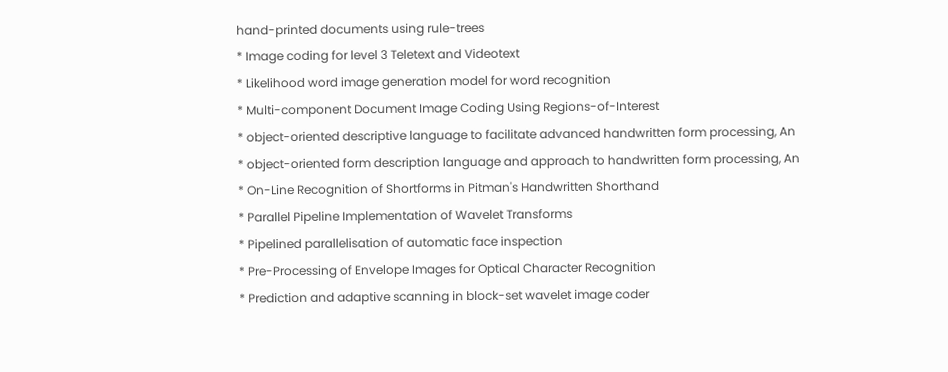hand-printed documents using rule-trees
* Image coding for level 3 Teletext and Videotext
* Likelihood word image generation model for word recognition
* Multi-component Document Image Coding Using Regions-of-Interest
* object-oriented descriptive language to facilitate advanced handwritten form processing, An
* object-oriented form description language and approach to handwritten form processing, An
* On-Line Recognition of Shortforms in Pitman's Handwritten Shorthand
* Parallel Pipeline Implementation of Wavelet Transforms
* Pipelined parallelisation of automatic face inspection
* Pre-Processing of Envelope Images for Optical Character Recognition
* Prediction and adaptive scanning in block-set wavelet image coder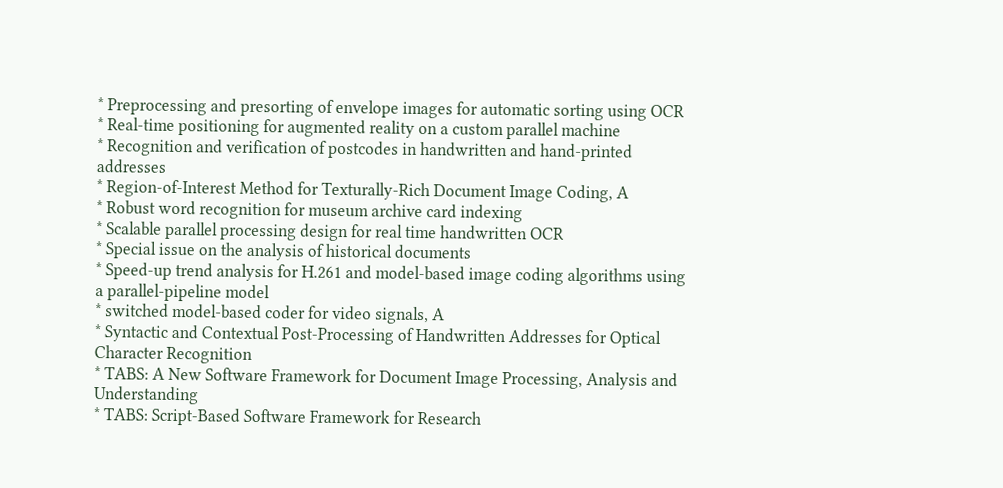* Preprocessing and presorting of envelope images for automatic sorting using OCR
* Real-time positioning for augmented reality on a custom parallel machine
* Recognition and verification of postcodes in handwritten and hand-printed addresses
* Region-of-Interest Method for Texturally-Rich Document Image Coding, A
* Robust word recognition for museum archive card indexing
* Scalable parallel processing design for real time handwritten OCR
* Special issue on the analysis of historical documents
* Speed-up trend analysis for H.261 and model-based image coding algorithms using a parallel-pipeline model
* switched model-based coder for video signals, A
* Syntactic and Contextual Post-Processing of Handwritten Addresses for Optical Character Recognition
* TABS: A New Software Framework for Document Image Processing, Analysis and Understanding
* TABS: Script-Based Software Framework for Research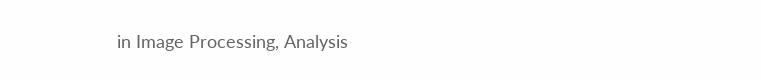in Image Processing, Analysis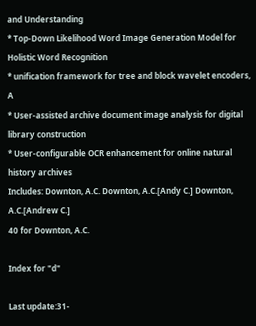and Understanding
* Top-Down Likelihood Word Image Generation Model for Holistic Word Recognition
* unification framework for tree and block wavelet encoders, A
* User-assisted archive document image analysis for digital library construction
* User-configurable OCR enhancement for online natural history archives
Includes: Downton, A.C. Downton, A.C.[Andy C.] Downton, A.C.[Andrew C.]
40 for Downton, A.C.

Index for "d"

Last update:31-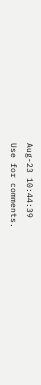Aug-23 10:44:39
Use for comments.